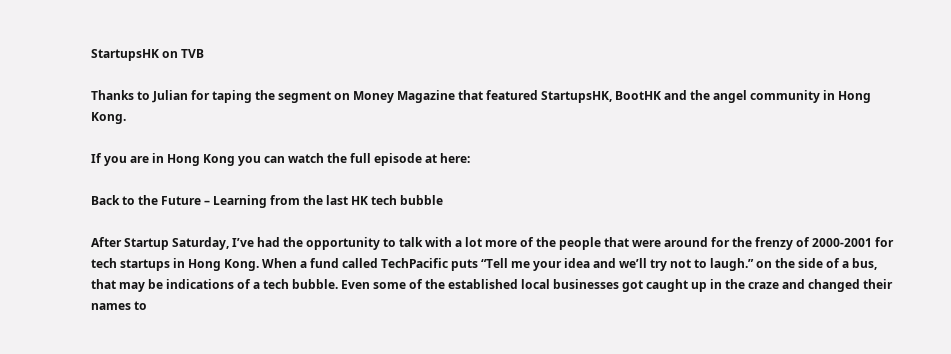StartupsHK on TVB

Thanks to Julian for taping the segment on Money Magazine that featured StartupsHK, BootHK and the angel community in Hong Kong.

If you are in Hong Kong you can watch the full episode at here:

Back to the Future – Learning from the last HK tech bubble

After Startup Saturday, I’ve had the opportunity to talk with a lot more of the people that were around for the frenzy of 2000-2001 for tech startups in Hong Kong. When a fund called TechPacific puts “Tell me your idea and we’ll try not to laugh.” on the side of a bus, that may be indications of a tech bubble. Even some of the established local businesses got caught up in the craze and changed their names to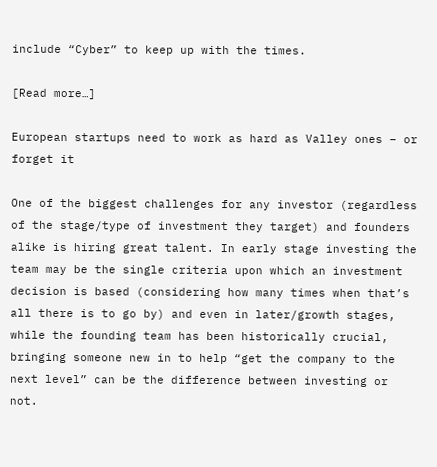include “Cyber” to keep up with the times.

[Read more…]

European startups need to work as hard as Valley ones – or forget it

One of the biggest challenges for any investor (regardless of the stage/type of investment they target) and founders alike is hiring great talent. In early stage investing the team may be the single criteria upon which an investment decision is based (considering how many times when that’s all there is to go by) and even in later/growth stages, while the founding team has been historically crucial, bringing someone new in to help “get the company to the next level” can be the difference between investing or not.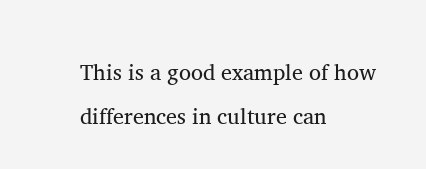This is a good example of how differences in culture can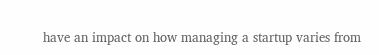have an impact on how managing a startup varies from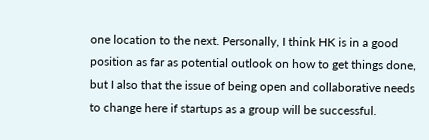one location to the next. Personally, I think HK is in a good position as far as potential outlook on how to get things done, but I also that the issue of being open and collaborative needs to change here if startups as a group will be successful.